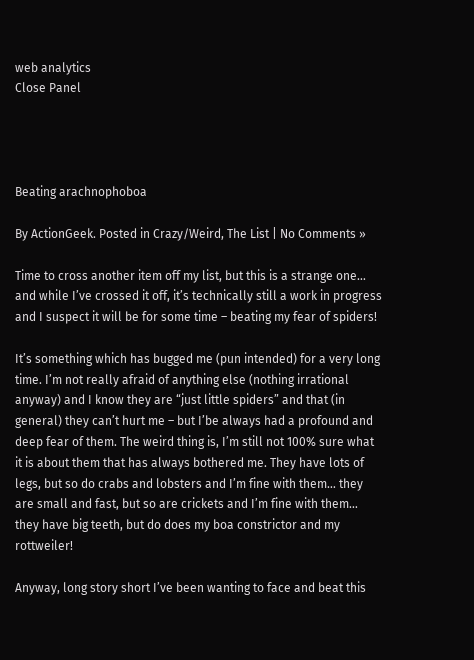web analytics
Close Panel




Beating arachnophoboa

By ActionGeek. Posted in Crazy/Weird, The List | No Comments »

Time to cross another item off my list, but this is a strange one… and while I’ve crossed it off, it’s technically still a work in progress and I suspect it will be for some time – beating my fear of spiders!

It’s something which has bugged me (pun intended) for a very long time. I’m not really afraid of anything else (nothing irrational anyway) and I know they are “just little spiders” and that (in general) they can’t hurt me – but I’be always had a profound and deep fear of them. The weird thing is, I’m still not 100% sure what it is about them that has always bothered me. They have lots of legs, but so do crabs and lobsters and I’m fine with them… they are small and fast, but so are crickets and I’m fine with them… they have big teeth, but do does my boa constrictor and my rottweiler!

Anyway, long story short I’ve been wanting to face and beat this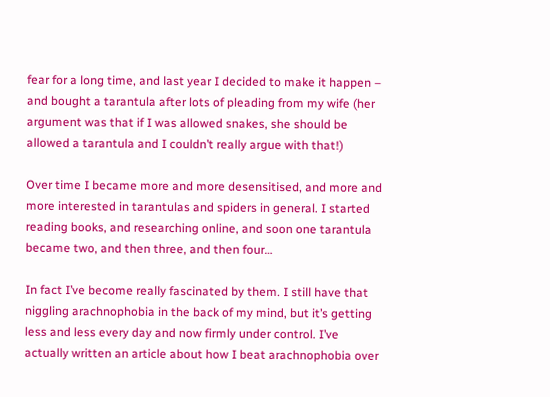fear for a long time, and last year I decided to make it happen – and bought a tarantula after lots of pleading from my wife (her argument was that if I was allowed snakes, she should be allowed a tarantula and I couldn’t really argue with that!)

Over time I became more and more desensitised, and more and more interested in tarantulas and spiders in general. I started reading books, and researching online, and soon one tarantula became two, and then three, and then four…

In fact I’ve become really fascinated by them. I still have that niggling arachnophobia in the back of my mind, but it’s getting less and less every day and now firmly under control. I’ve actually written an article about how I beat arachnophobia over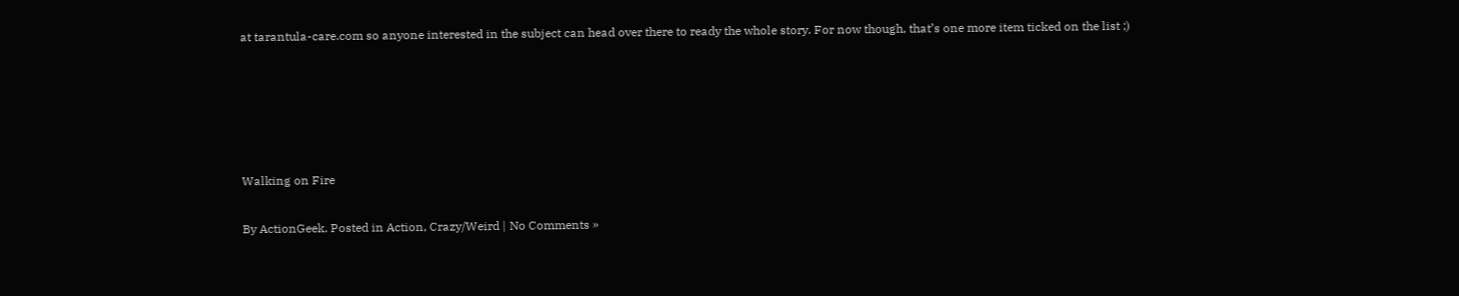at tarantula-care.com so anyone interested in the subject can head over there to ready the whole story. For now though, that’s one more item ticked on the list ;)





Walking on Fire

By ActionGeek. Posted in Action, Crazy/Weird | No Comments »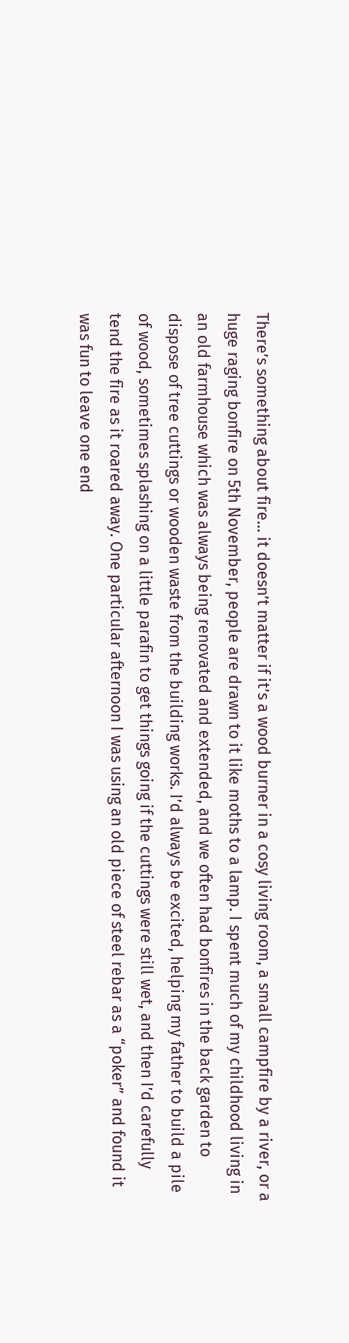There’s something about fire… it doesn’t matter if it’s a wood burner in a cosy living room, a small campfire by a river, or a huge raging bonfire on 5th November, people are drawn to it like moths to a lamp. I spent much of my childhood living in an old farmhouse which was always being renovated and extended, and we often had bonfires in the back garden to dispose of tree cuttings or wooden waste from the building works. I’d always be excited, helping my father to build a pile of wood, sometimes splashing on a little parafin to get things going if the cuttings were still wet, and then I’d carefully tend the fire as it roared away. One particular afternoon I was using an old piece of steel rebar as a “poker” and found it was fun to leave one end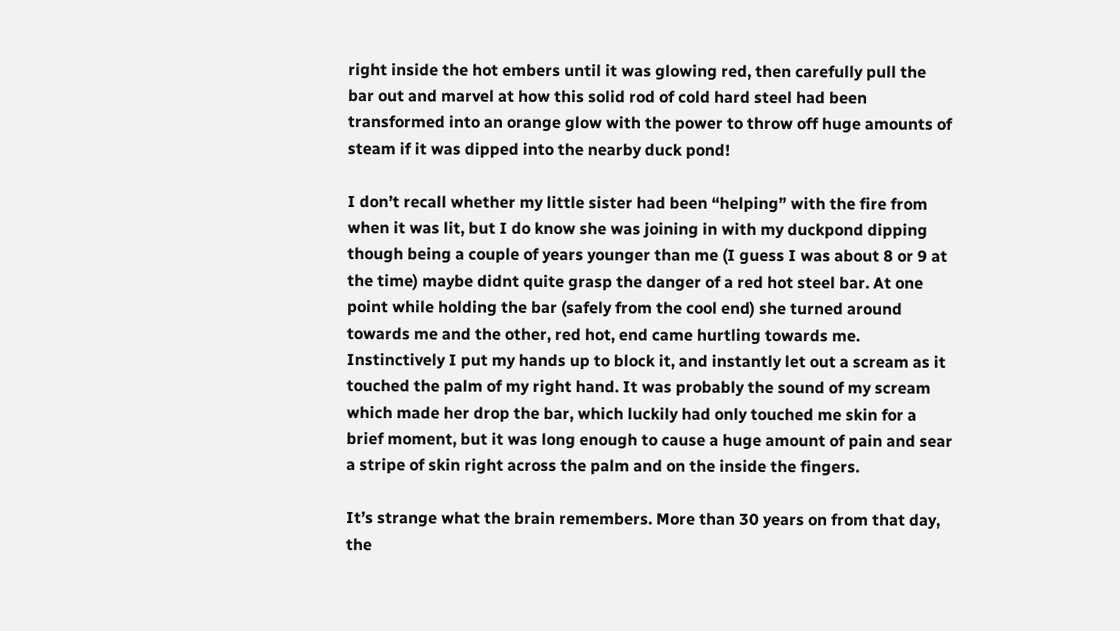right inside the hot embers until it was glowing red, then carefully pull the bar out and marvel at how this solid rod of cold hard steel had been transformed into an orange glow with the power to throw off huge amounts of steam if it was dipped into the nearby duck pond!

I don’t recall whether my little sister had been “helping” with the fire from when it was lit, but I do know she was joining in with my duckpond dipping though being a couple of years younger than me (I guess I was about 8 or 9 at the time) maybe didnt quite grasp the danger of a red hot steel bar. At one point while holding the bar (safely from the cool end) she turned around towards me and the other, red hot, end came hurtling towards me. Instinctively I put my hands up to block it, and instantly let out a scream as it touched the palm of my right hand. It was probably the sound of my scream which made her drop the bar, which luckily had only touched me skin for a brief moment, but it was long enough to cause a huge amount of pain and sear a stripe of skin right across the palm and on the inside the fingers.

It’s strange what the brain remembers. More than 30 years on from that day, the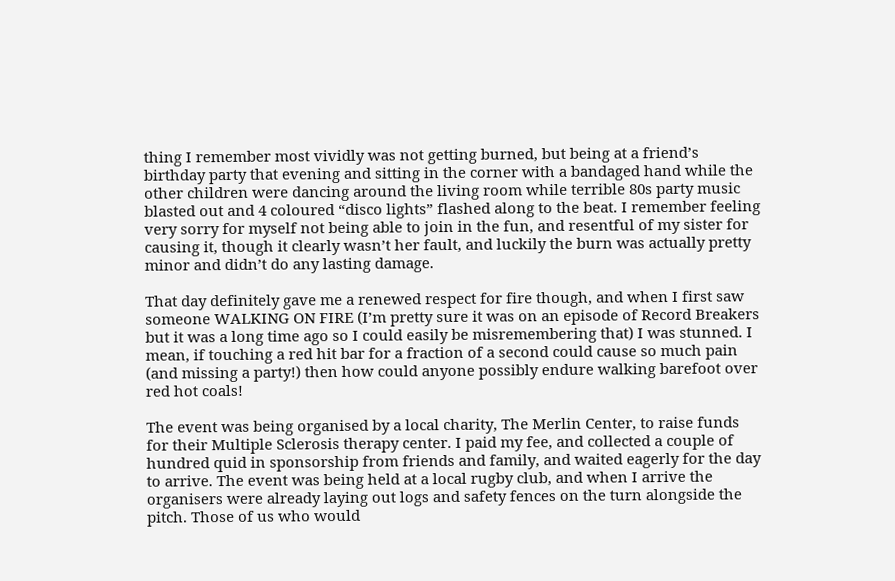thing I remember most vividly was not getting burned, but being at a friend’s birthday party that evening and sitting in the corner with a bandaged hand while the other children were dancing around the living room while terrible 80s party music blasted out and 4 coloured “disco lights” flashed along to the beat. I remember feeling very sorry for myself not being able to join in the fun, and resentful of my sister for causing it, though it clearly wasn’t her fault, and luckily the burn was actually pretty minor and didn’t do any lasting damage.

That day definitely gave me a renewed respect for fire though, and when I first saw someone WALKING ON FIRE (I’m pretty sure it was on an episode of Record Breakers but it was a long time ago so I could easily be misremembering that) I was stunned. I mean, if touching a red hit bar for a fraction of a second could cause so much pain (and missing a party!) then how could anyone possibly endure walking barefoot over red hot coals!

The event was being organised by a local charity, The Merlin Center, to raise funds for their Multiple Sclerosis therapy center. I paid my fee, and collected a couple of hundred quid in sponsorship from friends and family, and waited eagerly for the day to arrive. The event was being held at a local rugby club, and when I arrive the organisers were already laying out logs and safety fences on the turn alongside the pitch. Those of us who would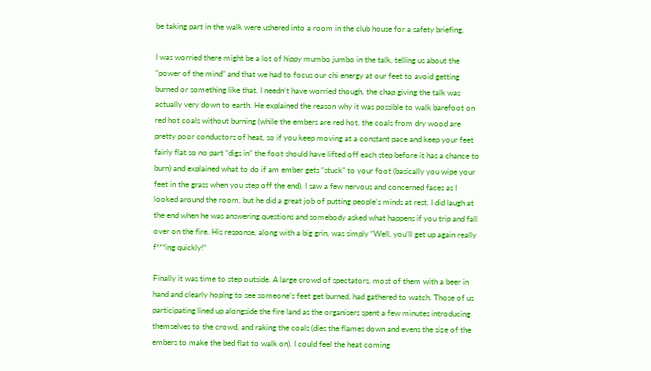be taking part in the walk were ushered into a room in the club house for a safety briefing.

I was worried there might be a lot of hippy mumbo jumbo in the talk, telling us about the “power of the mind” and that we had to focus our chi energy at our feet to avoid getting burned or something like that. I needn’t have worried though, the chap giving the talk was actually very down to earth. He explained the reason why it was possible to walk barefoot on red hot coals without burning (while the embers are red hot, the coals from dry wood are pretty poor conductors of heat, so if you keep moving at a constant pace and keep your feet fairly flat so no part “digs in” the foot should have lifted off each step before it has a chance to burn) and explained what to do if am ember gets “stuck” to your foot (basically you wipe your feet in the grass when you step off the end). I saw a few nervous and concerned faces as I looked around the room, but he did a great job of putting people’s minds at rest. I did laugh at the end when he was answering questions and somebody asked what happens if you trip and fall over on the fire. His response, along with a big grin, was simply “Well, you’ll get up again really f***ing quickly!”

Finally it was time to step outside. A large crowd of spectators, most of them with a beer in hand and clearly hoping to see someone’s feet get burned, had gathered to watch. Those of us participating lined up alongside the fire land as the organisers spent a few minutes introducing themselves to the crowd, and raking the coals (dies the flames down and evens the size of the embers to make the bed flat to walk on). I could feel the heat coming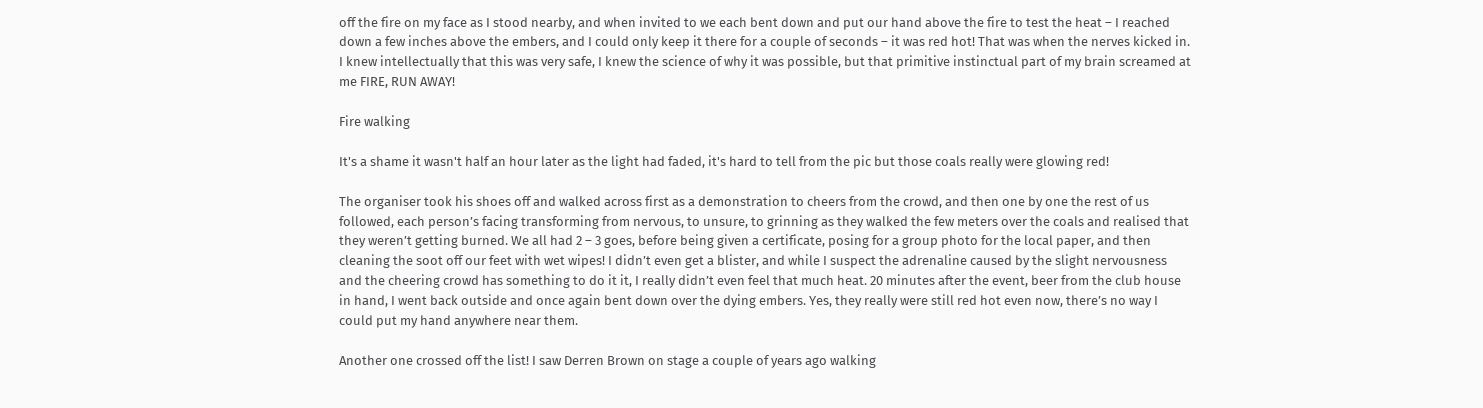off the fire on my face as I stood nearby, and when invited to we each bent down and put our hand above the fire to test the heat – I reached down a few inches above the embers, and I could only keep it there for a couple of seconds – it was red hot! That was when the nerves kicked in. I knew intellectually that this was very safe, I knew the science of why it was possible, but that primitive instinctual part of my brain screamed at me FIRE, RUN AWAY!

Fire walking

It's a shame it wasn't half an hour later as the light had faded, it's hard to tell from the pic but those coals really were glowing red!

The organiser took his shoes off and walked across first as a demonstration to cheers from the crowd, and then one by one the rest of us followed, each person’s facing transforming from nervous, to unsure, to grinning as they walked the few meters over the coals and realised that they weren’t getting burned. We all had 2 – 3 goes, before being given a certificate, posing for a group photo for the local paper, and then cleaning the soot off our feet with wet wipes! I didn’t even get a blister, and while I suspect the adrenaline caused by the slight nervousness and the cheering crowd has something to do it it, I really didn’t even feel that much heat. 20 minutes after the event, beer from the club house in hand, I went back outside and once again bent down over the dying embers. Yes, they really were still red hot even now, there’s no way I could put my hand anywhere near them.

Another one crossed off the list! I saw Derren Brown on stage a couple of years ago walking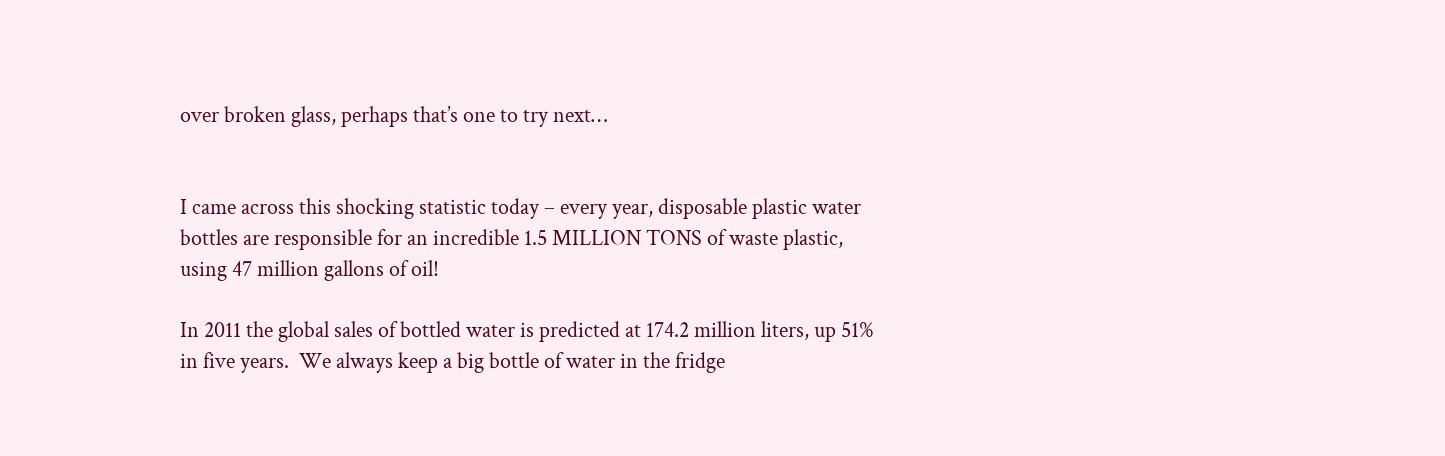over broken glass, perhaps that’s one to try next…


I came across this shocking statistic today – every year, disposable plastic water bottles are responsible for an incredible 1.5 MILLION TONS of waste plastic, using 47 million gallons of oil!

In 2011 the global sales of bottled water is predicted at 174.2 million liters, up 51% in five years.  We always keep a big bottle of water in the fridge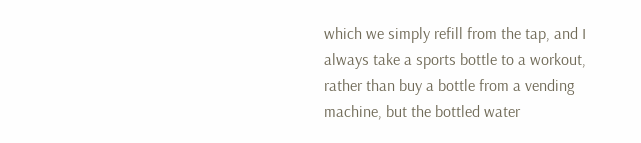which we simply refill from the tap, and I always take a sports bottle to a workout, rather than buy a bottle from a vending machine, but the bottled water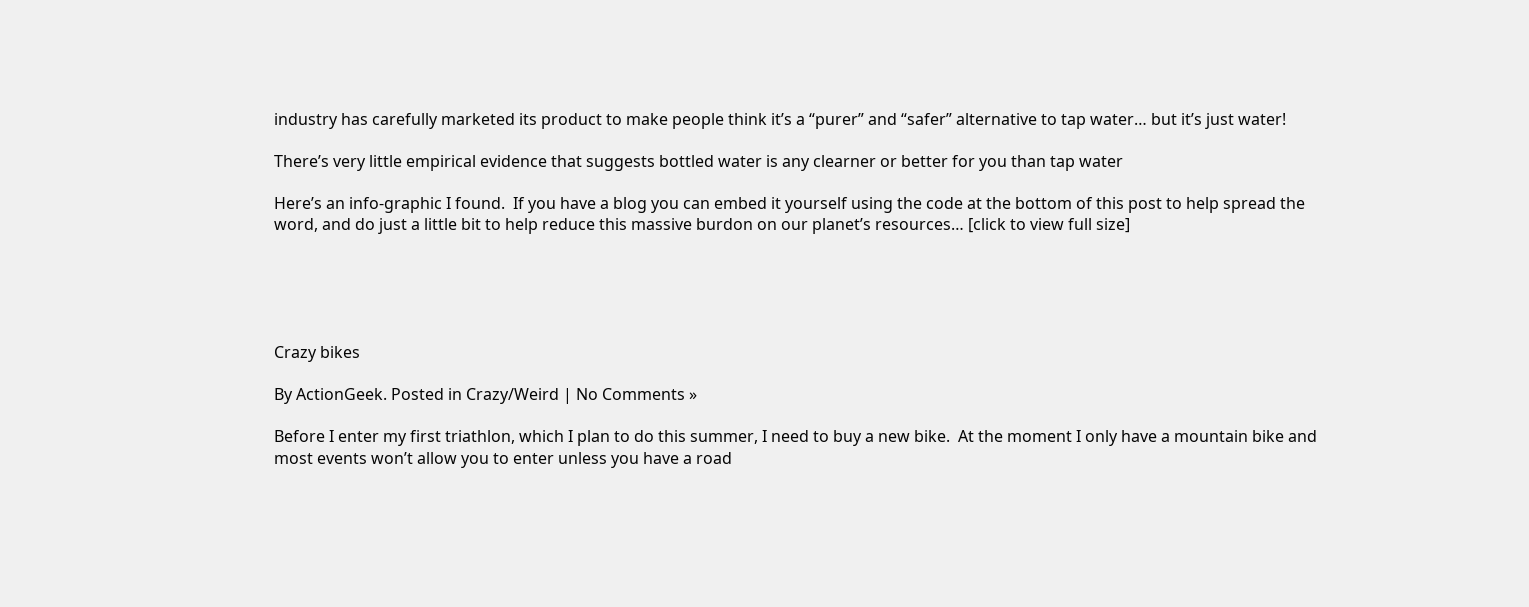industry has carefully marketed its product to make people think it’s a “purer” and “safer” alternative to tap water… but it’s just water!

There’s very little empirical evidence that suggests bottled water is any clearner or better for you than tap water

Here’s an info-graphic I found.  If you have a blog you can embed it yourself using the code at the bottom of this post to help spread the word, and do just a little bit to help reduce this massive burdon on our planet’s resources… [click to view full size]





Crazy bikes

By ActionGeek. Posted in Crazy/Weird | No Comments »

Before I enter my first triathlon, which I plan to do this summer, I need to buy a new bike.  At the moment I only have a mountain bike and most events won’t allow you to enter unless you have a road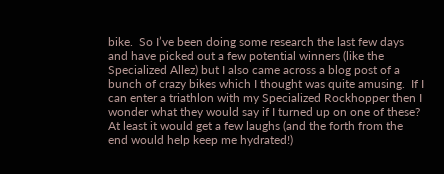bike.  So I’ve been doing some research the last few days and have picked out a few potential winners (like the Specialized Allez) but I also came across a blog post of a bunch of crazy bikes which I thought was quite amusing.  If I can enter a triathlon with my Specialized Rockhopper then I wonder what they would say if I turned up on one of these?  At least it would get a few laughs (and the forth from the end would help keep me hydrated!)